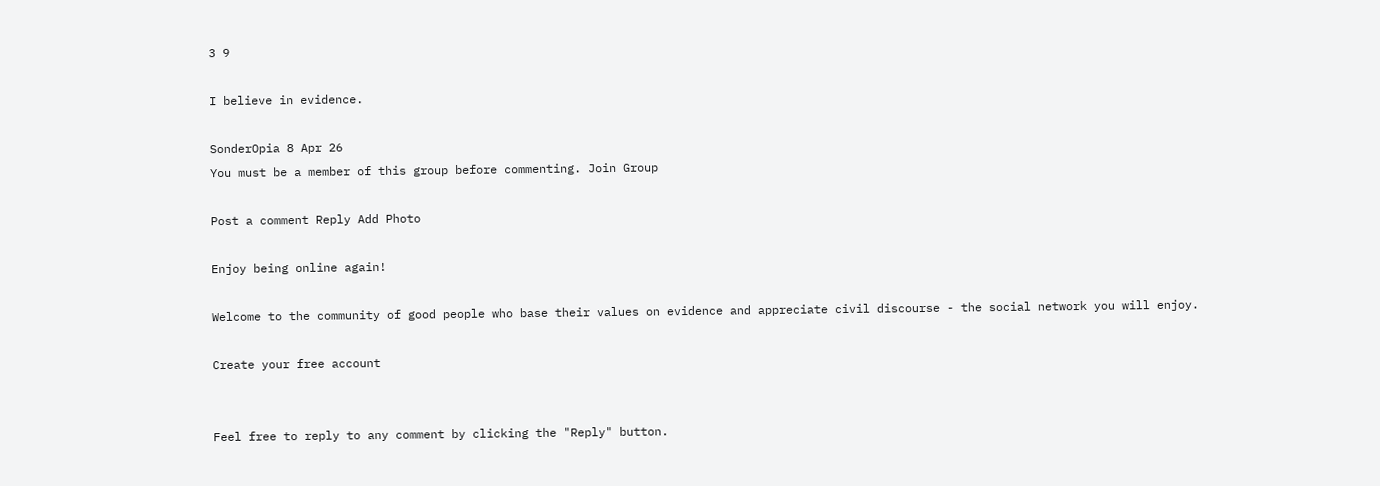3 9

I believe in evidence.

SonderOpia 8 Apr 26
You must be a member of this group before commenting. Join Group

Post a comment Reply Add Photo

Enjoy being online again!

Welcome to the community of good people who base their values on evidence and appreciate civil discourse - the social network you will enjoy.

Create your free account


Feel free to reply to any comment by clicking the "Reply" button.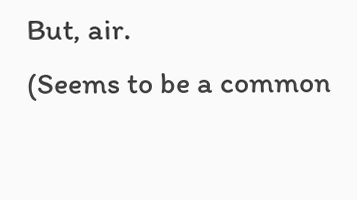But, air.
(Seems to be a common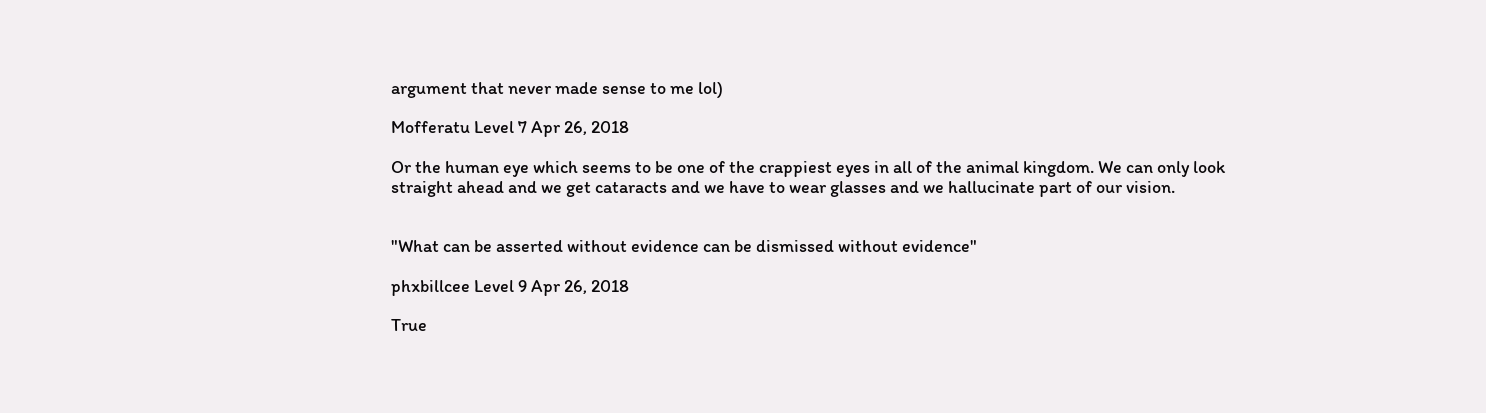argument that never made sense to me lol)

Mofferatu Level 7 Apr 26, 2018

Or the human eye which seems to be one of the crappiest eyes in all of the animal kingdom. We can only look straight ahead and we get cataracts and we have to wear glasses and we hallucinate part of our vision.


"What can be asserted without evidence can be dismissed without evidence"

phxbillcee Level 9 Apr 26, 2018

True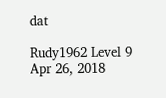dat

Rudy1962 Level 9 Apr 26, 2018